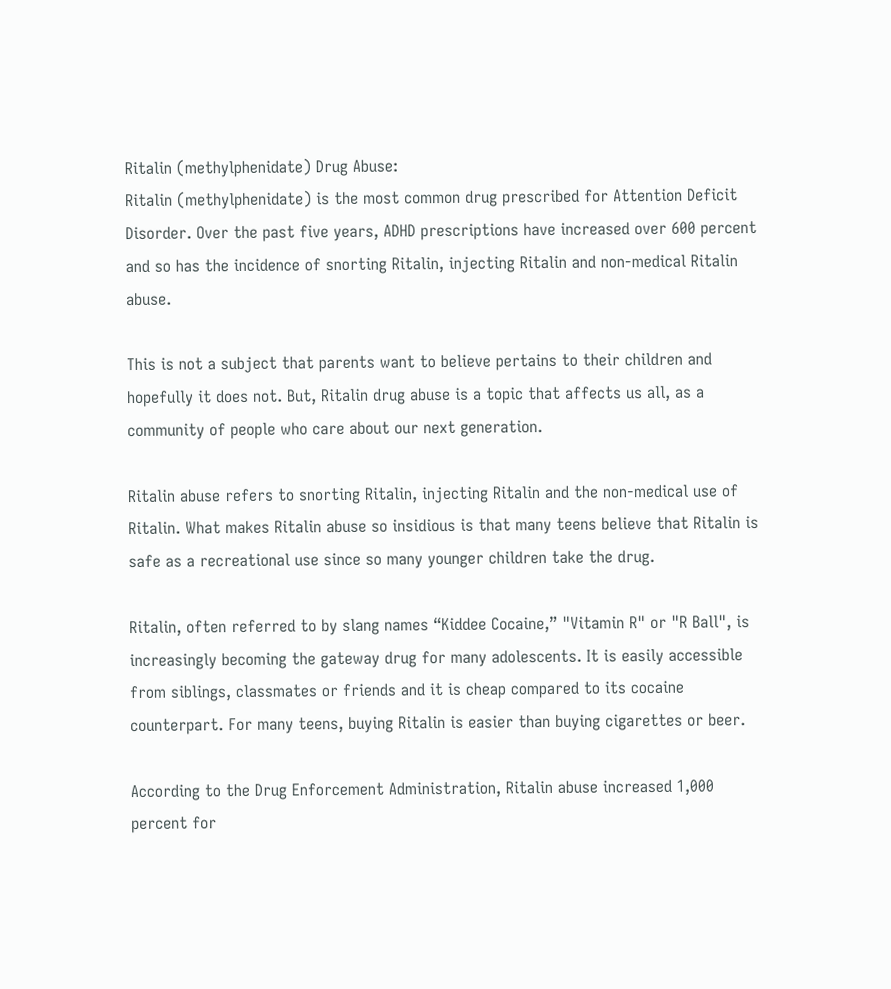Ritalin (methylphenidate) Drug Abuse:
Ritalin (methylphenidate) is the most common drug prescribed for Attention Deficit Disorder. Over the past five years, ADHD prescriptions have increased over 600 percent and so has the incidence of snorting Ritalin, injecting Ritalin and non-medical Ritalin abuse.

This is not a subject that parents want to believe pertains to their children and hopefully it does not. But, Ritalin drug abuse is a topic that affects us all, as a community of people who care about our next generation.

Ritalin abuse refers to snorting Ritalin, injecting Ritalin and the non-medical use of Ritalin. What makes Ritalin abuse so insidious is that many teens believe that Ritalin is safe as a recreational use since so many younger children take the drug.

Ritalin, often referred to by slang names “Kiddee Cocaine,” "Vitamin R" or "R Ball", is increasingly becoming the gateway drug for many adolescents. It is easily accessible from siblings, classmates or friends and it is cheap compared to its cocaine counterpart. For many teens, buying Ritalin is easier than buying cigarettes or beer.

According to the Drug Enforcement Administration, Ritalin abuse increased 1,000 percent for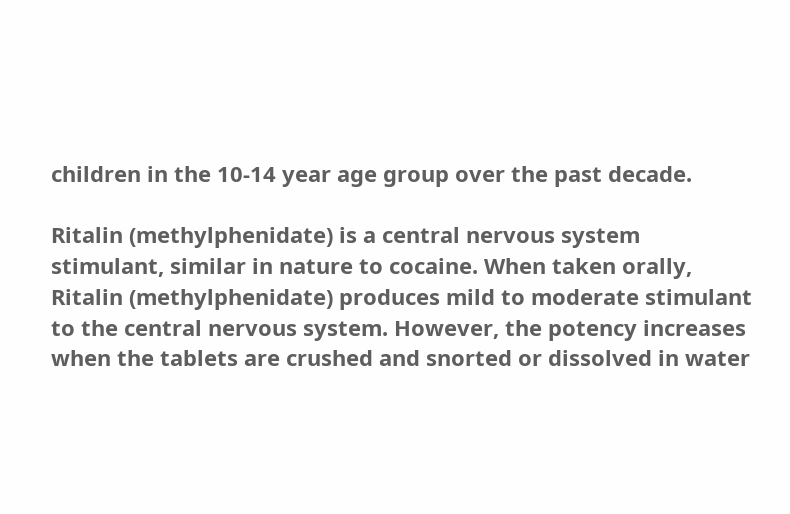children in the 10-14 year age group over the past decade.

Ritalin (methylphenidate) is a central nervous system stimulant, similar in nature to cocaine. When taken orally, Ritalin (methylphenidate) produces mild to moderate stimulant to the central nervous system. However, the potency increases when the tablets are crushed and snorted or dissolved in water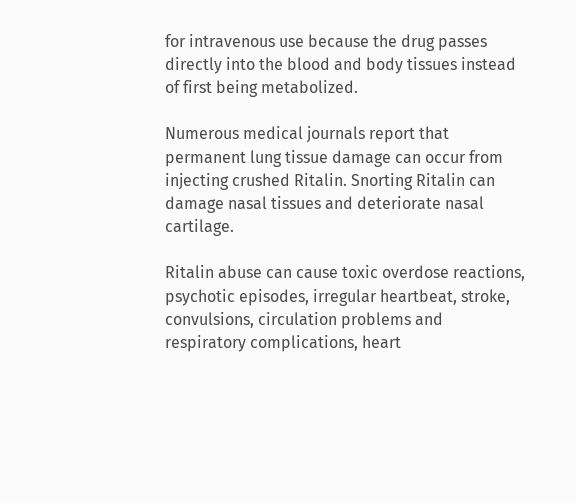for intravenous use because the drug passes directly into the blood and body tissues instead of first being metabolized.

Numerous medical journals report that permanent lung tissue damage can occur from injecting crushed Ritalin. Snorting Ritalin can damage nasal tissues and deteriorate nasal cartilage.

Ritalin abuse can cause toxic overdose reactions, psychotic episodes, irregular heartbeat, stroke, convulsions, circulation problems and respiratory complications, heart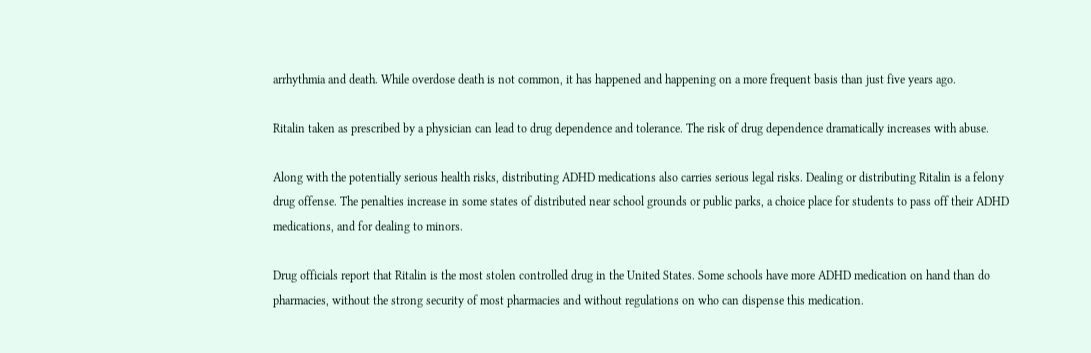arrhythmia and death. While overdose death is not common, it has happened and happening on a more frequent basis than just five years ago.

Ritalin taken as prescribed by a physician can lead to drug dependence and tolerance. The risk of drug dependence dramatically increases with abuse.

Along with the potentially serious health risks, distributing ADHD medications also carries serious legal risks. Dealing or distributing Ritalin is a felony drug offense. The penalties increase in some states of distributed near school grounds or public parks, a choice place for students to pass off their ADHD medications, and for dealing to minors.

Drug officials report that Ritalin is the most stolen controlled drug in the United States. Some schools have more ADHD medication on hand than do pharmacies, without the strong security of most pharmacies and without regulations on who can dispense this medication.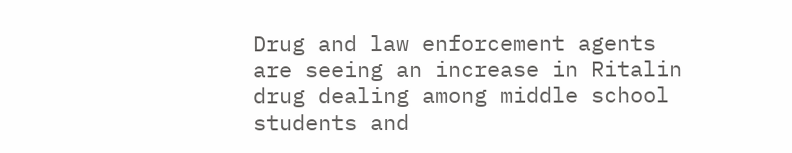Drug and law enforcement agents are seeing an increase in Ritalin drug dealing among middle school students and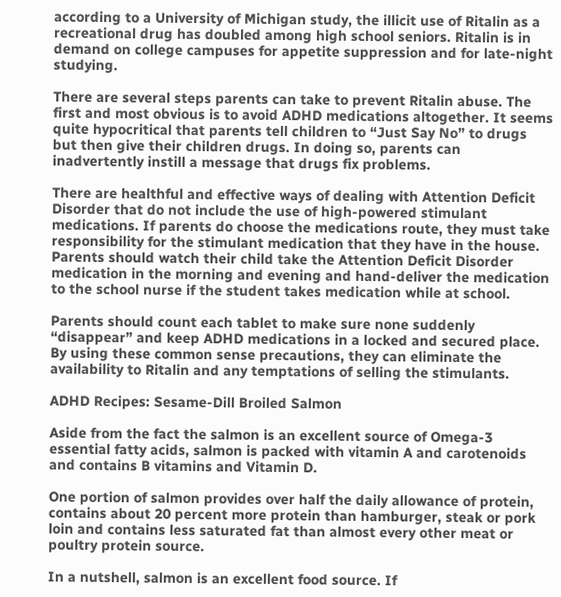according to a University of Michigan study, the illicit use of Ritalin as a recreational drug has doubled among high school seniors. Ritalin is in demand on college campuses for appetite suppression and for late-night studying.

There are several steps parents can take to prevent Ritalin abuse. The first and most obvious is to avoid ADHD medications altogether. It seems quite hypocritical that parents tell children to “Just Say No” to drugs but then give their children drugs. In doing so, parents can inadvertently instill a message that drugs fix problems.

There are healthful and effective ways of dealing with Attention Deficit Disorder that do not include the use of high-powered stimulant medications. If parents do choose the medications route, they must take responsibility for the stimulant medication that they have in the house. Parents should watch their child take the Attention Deficit Disorder medication in the morning and evening and hand-deliver the medication to the school nurse if the student takes medication while at school.

Parents should count each tablet to make sure none suddenly “disappear” and keep ADHD medications in a locked and secured place. By using these common sense precautions, they can eliminate the availability to Ritalin and any temptations of selling the stimulants.

ADHD Recipes: Sesame-Dill Broiled Salmon

Aside from the fact the salmon is an excellent source of Omega-3 essential fatty acids, salmon is packed with vitamin A and carotenoids and contains B vitamins and Vitamin D.

One portion of salmon provides over half the daily allowance of protein, contains about 20 percent more protein than hamburger, steak or pork loin and contains less saturated fat than almost every other meat or poultry protein source.

In a nutshell, salmon is an excellent food source. If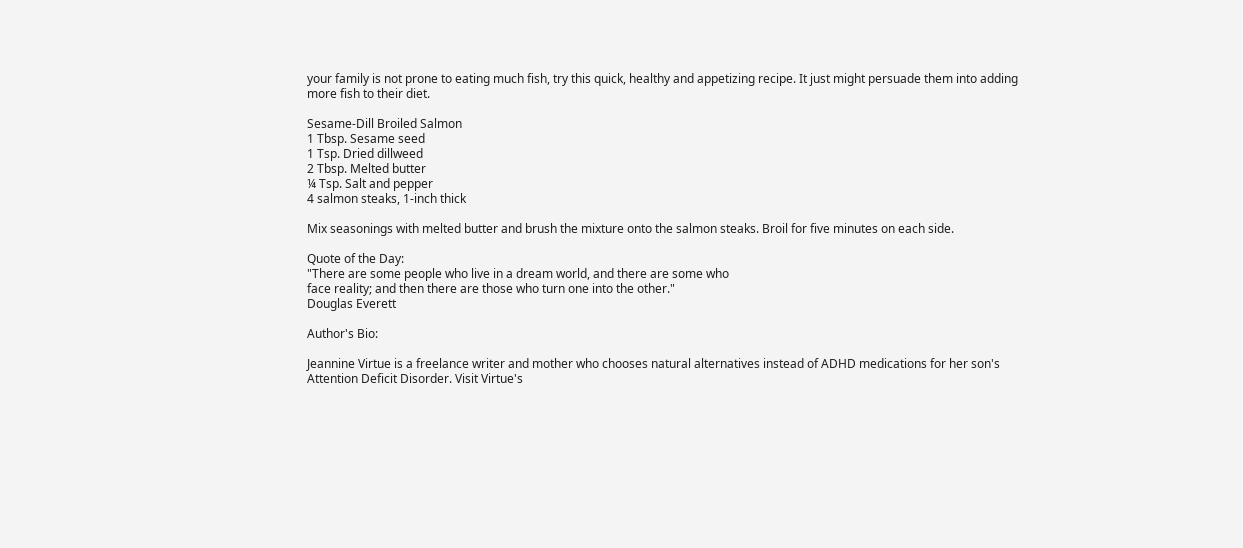your family is not prone to eating much fish, try this quick, healthy and appetizing recipe. It just might persuade them into adding more fish to their diet.

Sesame-Dill Broiled Salmon
1 Tbsp. Sesame seed
1 Tsp. Dried dillweed
2 Tbsp. Melted butter
¼ Tsp. Salt and pepper
4 salmon steaks, 1-inch thick

Mix seasonings with melted butter and brush the mixture onto the salmon steaks. Broil for five minutes on each side.

Quote of the Day:
"There are some people who live in a dream world, and there are some who
face reality; and then there are those who turn one into the other."
Douglas Everett

Author's Bio:

Jeannine Virtue is a freelance writer and mother who chooses natural alternatives instead of ADHD medications for her son's Attention Deficit Disorder. Visit Virtue's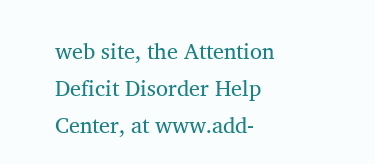web site, the Attention Deficit Disorder Help Center, at www.add-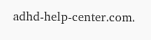adhd-help-center.com.